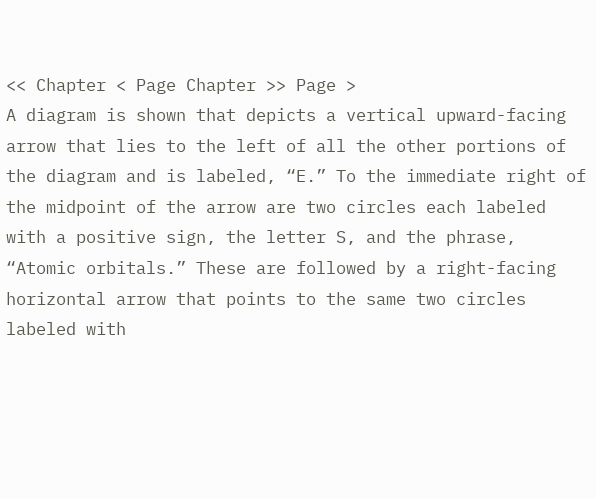<< Chapter < Page Chapter >> Page >
A diagram is shown that depicts a vertical upward-facing arrow that lies to the left of all the other portions of the diagram and is labeled, “E.” To the immediate right of the midpoint of the arrow are two circles each labeled with a positive sign, the letter S, and the phrase, “Atomic orbitals.” These are followed by a right-facing horizontal arrow that points to the same two circles labeled with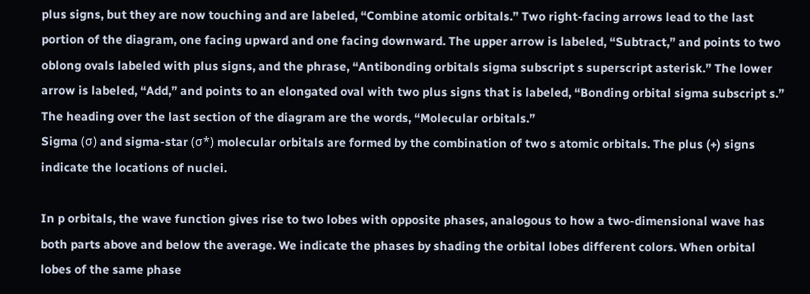plus signs, but they are now touching and are labeled, “Combine atomic orbitals.” Two right-facing arrows lead to the last portion of the diagram, one facing upward and one facing downward. The upper arrow is labeled, “Subtract,” and points to two oblong ovals labeled with plus signs, and the phrase, “Antibonding orbitals sigma subscript s superscript asterisk.” The lower arrow is labeled, “Add,” and points to an elongated oval with two plus signs that is labeled, “Bonding orbital sigma subscript s.” The heading over the last section of the diagram are the words, “Molecular orbitals.”
Sigma (σ) and sigma-star (σ*) molecular orbitals are formed by the combination of two s atomic orbitals. The plus (+) signs indicate the locations of nuclei.

In p orbitals, the wave function gives rise to two lobes with opposite phases, analogous to how a two-dimensional wave has both parts above and below the average. We indicate the phases by shading the orbital lobes different colors. When orbital lobes of the same phase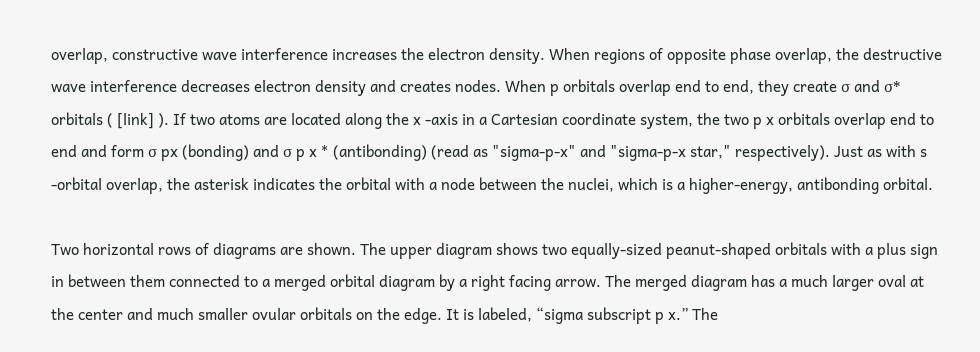overlap, constructive wave interference increases the electron density. When regions of opposite phase overlap, the destructive wave interference decreases electron density and creates nodes. When p orbitals overlap end to end, they create σ and σ* orbitals ( [link] ). If two atoms are located along the x -axis in a Cartesian coordinate system, the two p x orbitals overlap end to end and form σ px (bonding) and σ p x * (antibonding) (read as "sigma-p-x" and "sigma-p-x star," respectively). Just as with s -orbital overlap, the asterisk indicates the orbital with a node between the nuclei, which is a higher-energy, antibonding orbital.

Two horizontal rows of diagrams are shown. The upper diagram shows two equally-sized peanut-shaped orbitals with a plus sign in between them connected to a merged orbital diagram by a right facing arrow. The merged diagram has a much larger oval at the center and much smaller ovular orbitals on the edge. It is labeled, “sigma subscript p x.” The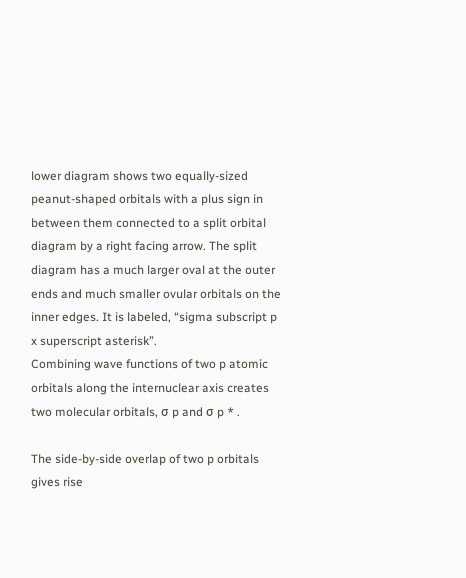lower diagram shows two equally-sized peanut-shaped orbitals with a plus sign in between them connected to a split orbital diagram by a right facing arrow. The split diagram has a much larger oval at the outer ends and much smaller ovular orbitals on the inner edges. It is labeled, “sigma subscript p x superscript asterisk”.
Combining wave functions of two p atomic orbitals along the internuclear axis creates two molecular orbitals, σ p and σ p * .

The side-by-side overlap of two p orbitals gives rise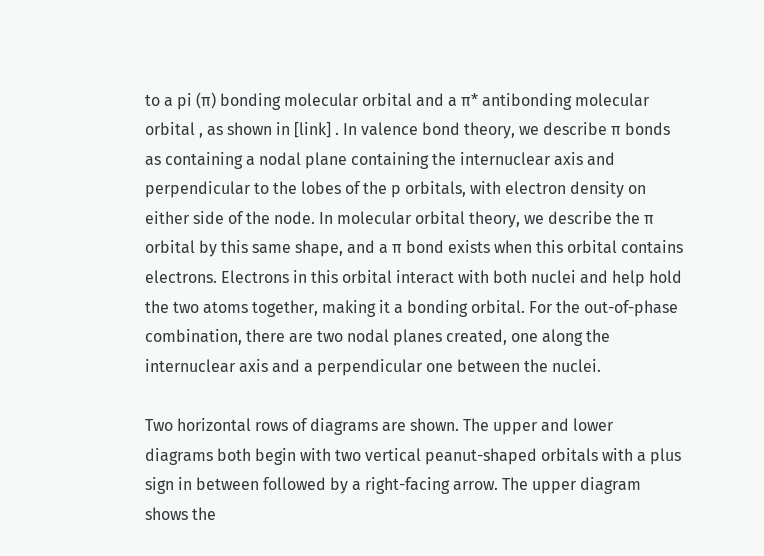to a pi (π) bonding molecular orbital and a π* antibonding molecular orbital , as shown in [link] . In valence bond theory, we describe π bonds as containing a nodal plane containing the internuclear axis and perpendicular to the lobes of the p orbitals, with electron density on either side of the node. In molecular orbital theory, we describe the π orbital by this same shape, and a π bond exists when this orbital contains electrons. Electrons in this orbital interact with both nuclei and help hold the two atoms together, making it a bonding orbital. For the out-of-phase combination, there are two nodal planes created, one along the internuclear axis and a perpendicular one between the nuclei.

Two horizontal rows of diagrams are shown. The upper and lower diagrams both begin with two vertical peanut-shaped orbitals with a plus sign in between followed by a right-facing arrow. The upper diagram shows the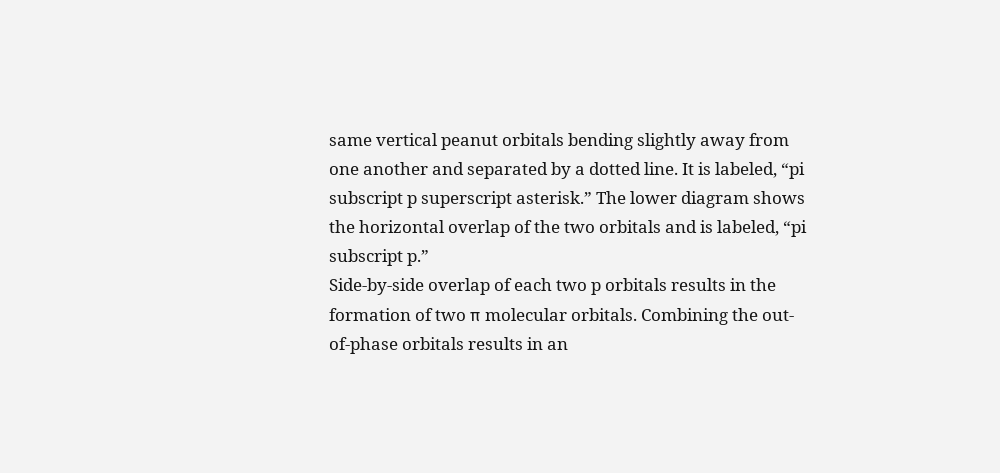same vertical peanut orbitals bending slightly away from one another and separated by a dotted line. It is labeled, “pi subscript p superscript asterisk.” The lower diagram shows the horizontal overlap of the two orbitals and is labeled, “pi subscript p.”
Side-by-side overlap of each two p orbitals results in the formation of two π molecular orbitals. Combining the out-of-phase orbitals results in an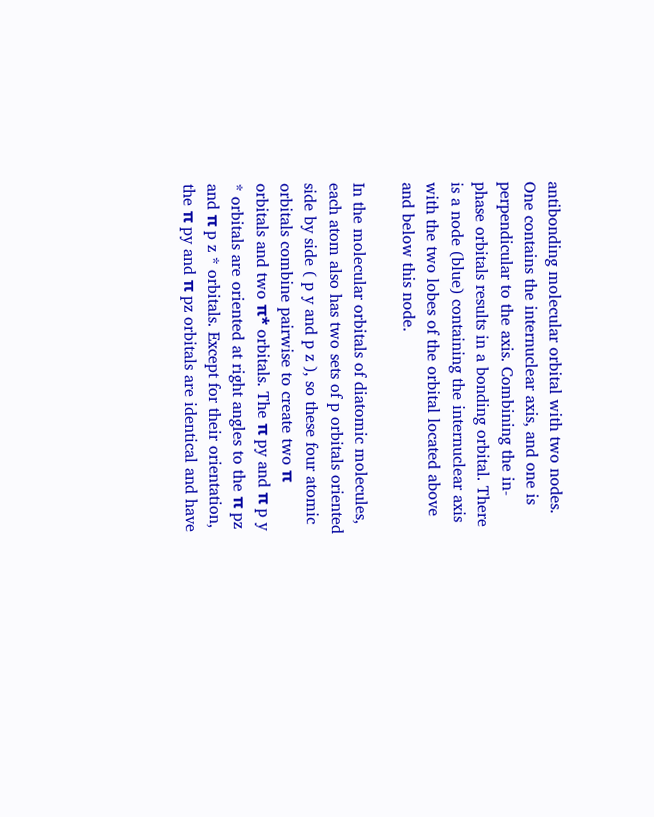antibonding molecular orbital with two nodes. One contains the internuclear axis, and one is perpendicular to the axis. Combining the in-phase orbitals results in a bonding orbital. There is a node (blue) containing the internuclear axis with the two lobes of the orbital located above and below this node.

In the molecular orbitals of diatomic molecules, each atom also has two sets of p orbitals oriented side by side ( p y and p z ), so these four atomic orbitals combine pairwise to create two π orbitals and two π* orbitals. The π py and π p y * orbitals are oriented at right angles to the π pz and π p z * orbitals. Except for their orientation, the π py and π pz orbitals are identical and have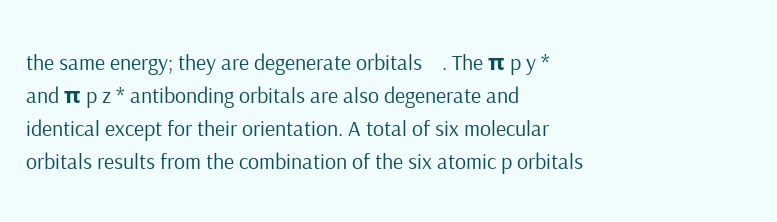the same energy; they are degenerate orbitals    . The π p y * and π p z * antibonding orbitals are also degenerate and identical except for their orientation. A total of six molecular orbitals results from the combination of the six atomic p orbitals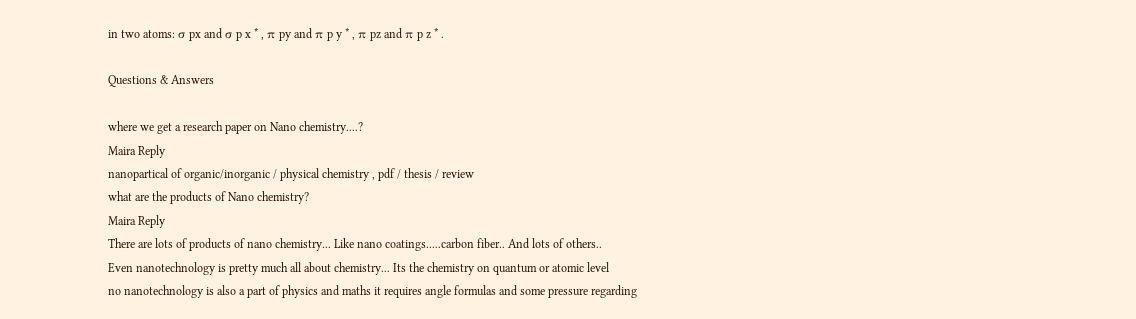in two atoms: σ px and σ p x * , π py and π p y * , π pz and π p z * .

Questions & Answers

where we get a research paper on Nano chemistry....?
Maira Reply
nanopartical of organic/inorganic / physical chemistry , pdf / thesis / review
what are the products of Nano chemistry?
Maira Reply
There are lots of products of nano chemistry... Like nano coatings.....carbon fiber.. And lots of others..
Even nanotechnology is pretty much all about chemistry... Its the chemistry on quantum or atomic level
no nanotechnology is also a part of physics and maths it requires angle formulas and some pressure regarding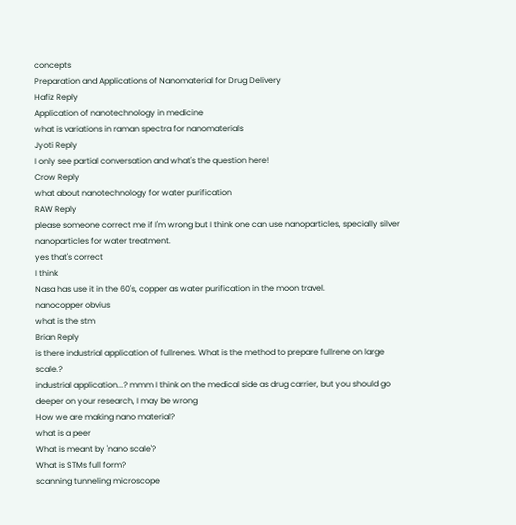concepts
Preparation and Applications of Nanomaterial for Drug Delivery
Hafiz Reply
Application of nanotechnology in medicine
what is variations in raman spectra for nanomaterials
Jyoti Reply
I only see partial conversation and what's the question here!
Crow Reply
what about nanotechnology for water purification
RAW Reply
please someone correct me if I'm wrong but I think one can use nanoparticles, specially silver nanoparticles for water treatment.
yes that's correct
I think
Nasa has use it in the 60's, copper as water purification in the moon travel.
nanocopper obvius
what is the stm
Brian Reply
is there industrial application of fullrenes. What is the method to prepare fullrene on large scale.?
industrial application...? mmm I think on the medical side as drug carrier, but you should go deeper on your research, I may be wrong
How we are making nano material?
what is a peer
What is meant by 'nano scale'?
What is STMs full form?
scanning tunneling microscope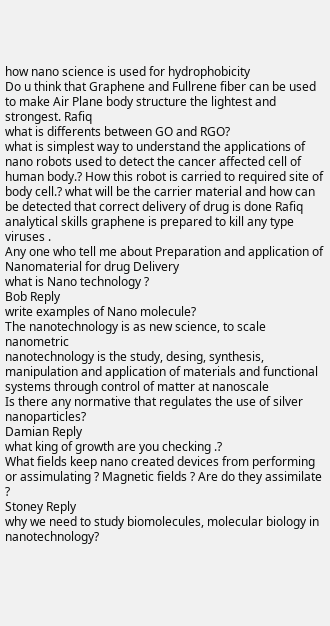how nano science is used for hydrophobicity
Do u think that Graphene and Fullrene fiber can be used to make Air Plane body structure the lightest and strongest. Rafiq
what is differents between GO and RGO?
what is simplest way to understand the applications of nano robots used to detect the cancer affected cell of human body.? How this robot is carried to required site of body cell.? what will be the carrier material and how can be detected that correct delivery of drug is done Rafiq
analytical skills graphene is prepared to kill any type viruses .
Any one who tell me about Preparation and application of Nanomaterial for drug Delivery
what is Nano technology ?
Bob Reply
write examples of Nano molecule?
The nanotechnology is as new science, to scale nanometric
nanotechnology is the study, desing, synthesis, manipulation and application of materials and functional systems through control of matter at nanoscale
Is there any normative that regulates the use of silver nanoparticles?
Damian Reply
what king of growth are you checking .?
What fields keep nano created devices from performing or assimulating ? Magnetic fields ? Are do they assimilate ?
Stoney Reply
why we need to study biomolecules, molecular biology in nanotechnology?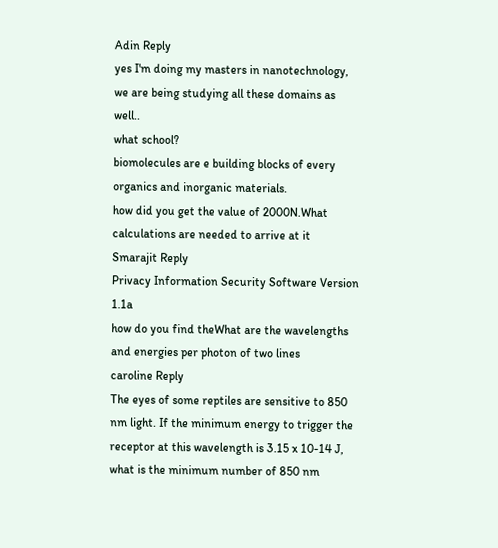Adin Reply
yes I'm doing my masters in nanotechnology, we are being studying all these domains as well..
what school?
biomolecules are e building blocks of every organics and inorganic materials.
how did you get the value of 2000N.What calculations are needed to arrive at it
Smarajit Reply
Privacy Information Security Software Version 1.1a
how do you find theWhat are the wavelengths and energies per photon of two lines
caroline Reply
The eyes of some reptiles are sensitive to 850 nm light. If the minimum energy to trigger the receptor at this wavelength is 3.15 x 10-14 J, what is the minimum number of 850 nm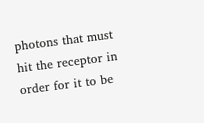photons that must hit the receptor in order for it to be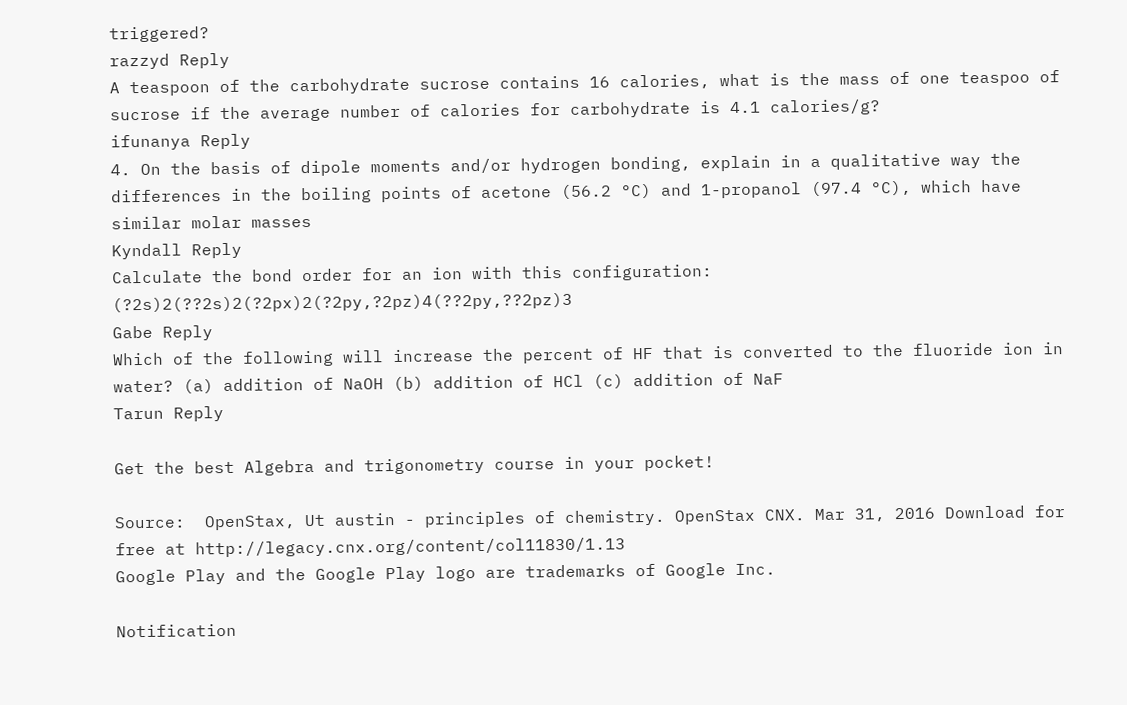triggered?
razzyd Reply
A teaspoon of the carbohydrate sucrose contains 16 calories, what is the mass of one teaspoo of sucrose if the average number of calories for carbohydrate is 4.1 calories/g?
ifunanya Reply
4. On the basis of dipole moments and/or hydrogen bonding, explain in a qualitative way the differences in the boiling points of acetone (56.2 °C) and 1-propanol (97.4 °C), which have similar molar masses
Kyndall Reply
Calculate the bond order for an ion with this configuration: (?2s)2(??2s)2(?2px)2(?2py,?2pz)4(??2py,??2pz)3
Gabe Reply
Which of the following will increase the percent of HF that is converted to the fluoride ion in water? (a) addition of NaOH (b) addition of HCl (c) addition of NaF
Tarun Reply

Get the best Algebra and trigonometry course in your pocket!

Source:  OpenStax, Ut austin - principles of chemistry. OpenStax CNX. Mar 31, 2016 Download for free at http://legacy.cnx.org/content/col11830/1.13
Google Play and the Google Play logo are trademarks of Google Inc.

Notification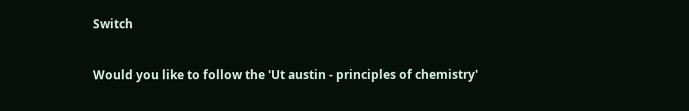Switch

Would you like to follow the 'Ut austin - principles of chemistry'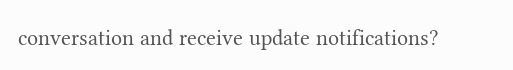conversation and receive update notifications?